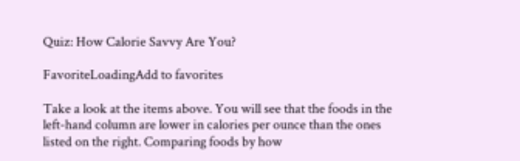Quiz: How Calorie Savvy Are You?

FavoriteLoadingAdd to favorites

Take a look at the items above. You will see that the foods in the left-hand column are lower in calories per ounce than the ones listed on the right. Comparing foods by how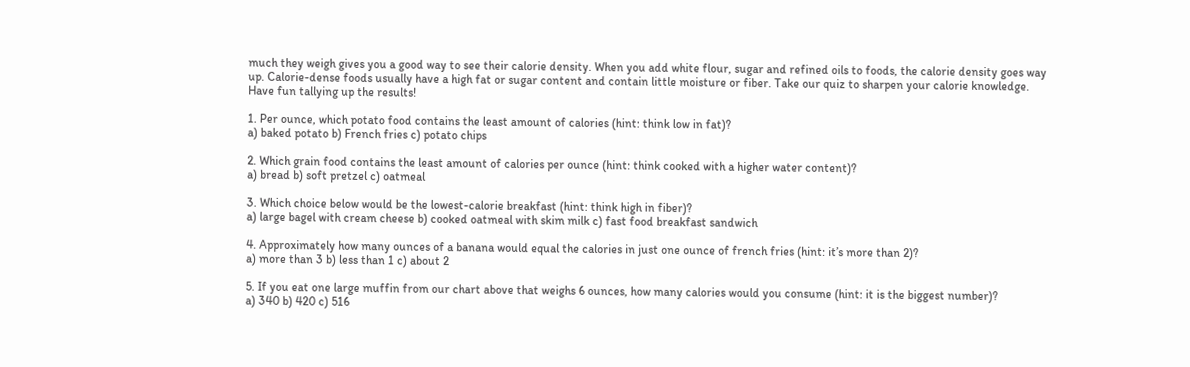much they weigh gives you a good way to see their calorie density. When you add white flour, sugar and refined oils to foods, the calorie density goes way up. Calorie-dense foods usually have a high fat or sugar content and contain little moisture or fiber. Take our quiz to sharpen your calorie knowledge. Have fun tallying up the results!

1. Per ounce, which potato food contains the least amount of calories (hint: think low in fat)?
a) baked potato b) French fries c) potato chips

2. Which grain food contains the least amount of calories per ounce (hint: think cooked with a higher water content)?
a) bread b) soft pretzel c) oatmeal

3. Which choice below would be the lowest-calorie breakfast (hint: think high in fiber)?
a) large bagel with cream cheese b) cooked oatmeal with skim milk c) fast food breakfast sandwich

4. Approximately how many ounces of a banana would equal the calories in just one ounce of french fries (hint: it’s more than 2)?
a) more than 3 b) less than 1 c) about 2

5. If you eat one large muffin from our chart above that weighs 6 ounces, how many calories would you consume (hint: it is the biggest number)?
a) 340 b) 420 c) 516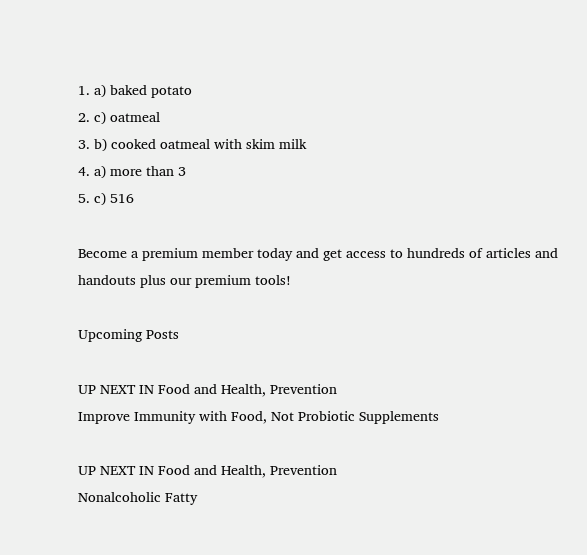1. a) baked potato
2. c) oatmeal
3. b) cooked oatmeal with skim milk
4. a) more than 3
5. c) 516

Become a premium member today and get access to hundreds of articles and handouts plus our premium tools!

Upcoming Posts

UP NEXT IN Food and Health, Prevention
Improve Immunity with Food, Not Probiotic Supplements

UP NEXT IN Food and Health, Prevention
Nonalcoholic Fatty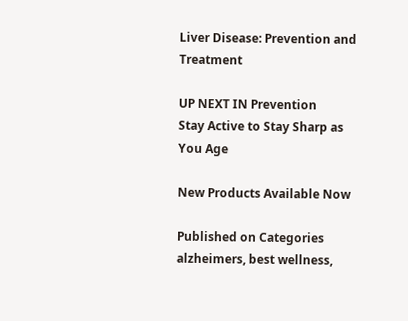Liver Disease: Prevention and Treatment

UP NEXT IN Prevention
Stay Active to Stay Sharp as You Age

New Products Available Now

Published on Categories alzheimers, best wellness,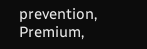prevention, Premium,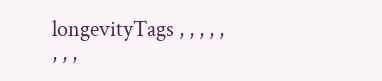longevityTags , , , , , , , ,